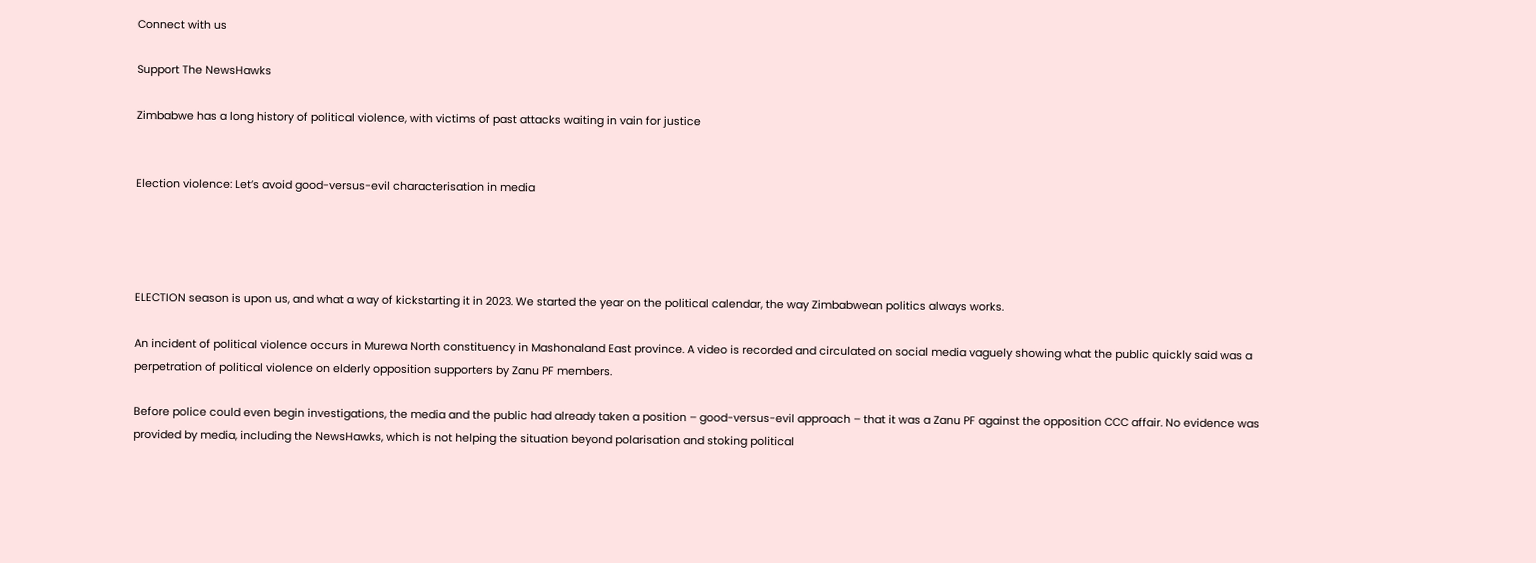Connect with us

Support The NewsHawks

Zimbabwe has a long history of political violence, with victims of past attacks waiting in vain for justice


Election violence: Let’s avoid good-versus-evil characterisation in media




ELECTION season is upon us, and what a way of kickstarting it in 2023. We started the year on the political calendar, the way Zimbabwean politics always works.

An incident of political violence occurs in Murewa North constituency in Mashonaland East province. A video is recorded and circulated on social media vaguely showing what the public quickly said was a perpetration of political violence on elderly opposition supporters by Zanu PF members.

Before police could even begin investigations, the media and the public had already taken a position – good-versus-evil approach – that it was a Zanu PF against the opposition CCC affair. No evidence was provided by media, including the NewsHawks, which is not helping the situation beyond polarisation and stoking political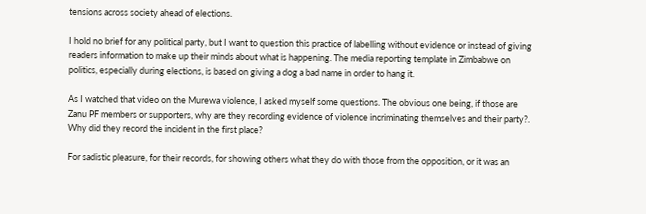tensions across society ahead of elections.

I hold no brief for any political party, but I want to question this practice of labelling without evidence or instead of giving readers information to make up their minds about what is happening. The media reporting template in Zimbabwe on politics, especially during elections, is based on giving a dog a bad name in order to hang it.

As I watched that video on the Murewa violence, I asked myself some questions. The obvious one being, if those are Zanu PF members or supporters, why are they recording evidence of violence incriminating themselves and their party?. Why did they record the incident in the first place?

For sadistic pleasure, for their records, for showing others what they do with those from the opposition, or it was an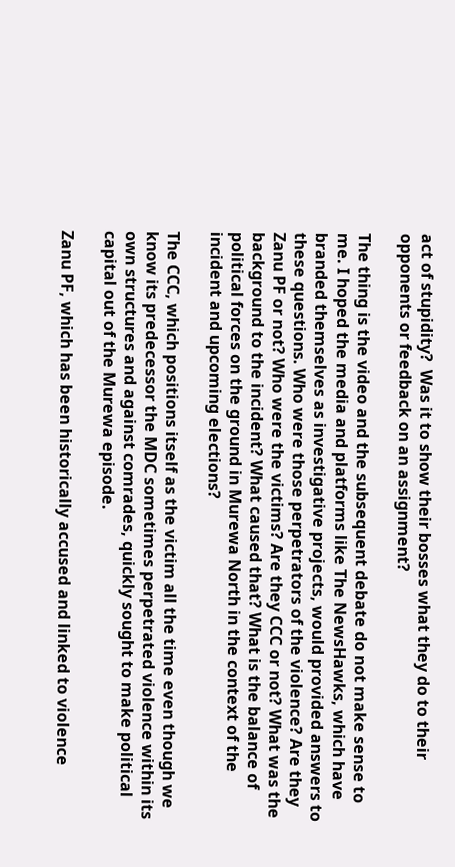act of stupidity?  Was it to show their bosses what they do to their opponents or feedback on an assignment?

The thing is the video and the subsequent debate do not make sense to me. I hoped the media and platforms like The NewsHawks, which have branded themselves as investigative projects, would provided answers to these questions. Who were those perpetrators of the violence? Are they Zanu PF or not? Who were the victims? Are they CCC or not? What was the background to the incident? What caused that? What is the balance of political forces on the ground in Murewa North in the context of the incident and upcoming elections?

The CCC, which positions itself as the victim all the time even though we know its predecessor the MDC sometimes perpetrated violence within its own structures and against comrades, quickly sought to make political capital out of the Murewa episode.

Zanu PF, which has been historically accused and linked to violence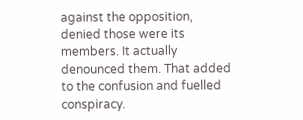against the opposition, denied those were its members. It actually denounced them. That added to the confusion and fuelled conspiracy.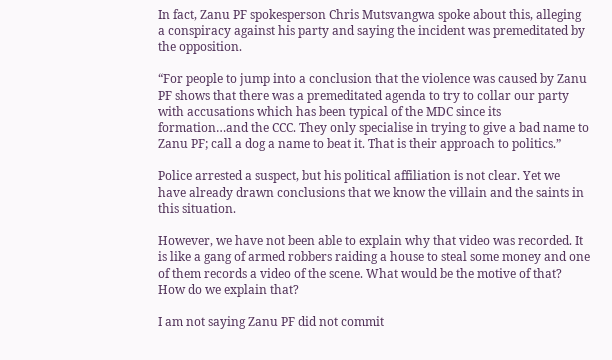In fact, Zanu PF spokesperson Chris Mutsvangwa spoke about this, alleging a conspiracy against his party and saying the incident was premeditated by the opposition.

“For people to jump into a conclusion that the violence was caused by Zanu PF shows that there was a premeditated agenda to try to collar our party with accusations which has been typical of the MDC since its formation…and the CCC. They only specialise in trying to give a bad name to Zanu PF; call a dog a name to beat it. That is their approach to politics.”

Police arrested a suspect, but his political affiliation is not clear. Yet we have already drawn conclusions that we know the villain and the saints in this situation.

However, we have not been able to explain why that video was recorded. It is like a gang of armed robbers raiding a house to steal some money and one of them records a video of the scene. What would be the motive of that? How do we explain that?

I am not saying Zanu PF did not commit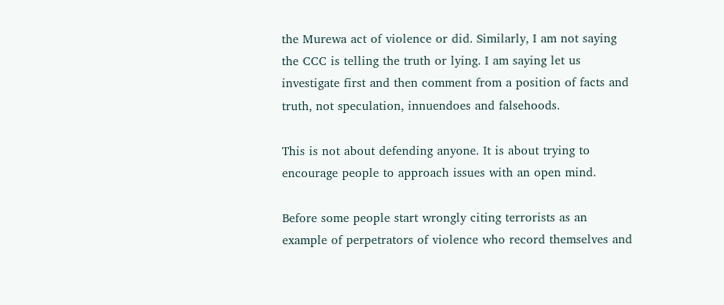the Murewa act of violence or did. Similarly, I am not saying the CCC is telling the truth or lying. I am saying let us  investigate first and then comment from a position of facts and truth, not speculation, innuendoes and falsehoods.

This is not about defending anyone. It is about trying to encourage people to approach issues with an open mind.

Before some people start wrongly citing terrorists as an example of perpetrators of violence who record themselves and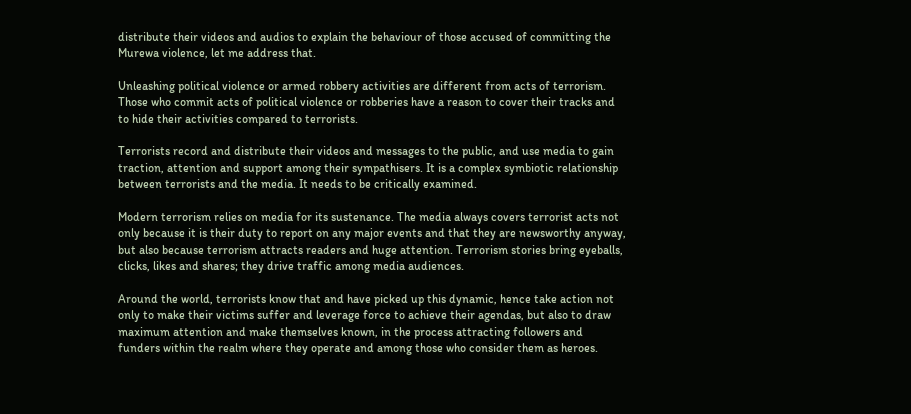distribute their videos and audios to explain the behaviour of those accused of committing the Murewa violence, let me address that.

Unleashing political violence or armed robbery activities are different from acts of terrorism. Those who commit acts of political violence or robberies have a reason to cover their tracks and to hide their activities compared to terrorists.

Terrorists record and distribute their videos and messages to the public, and use media to gain traction, attention and support among their sympathisers. It is a complex symbiotic relationship between terrorists and the media. It needs to be critically examined.

Modern terrorism relies on media for its sustenance. The media always covers terrorist acts not only because it is their duty to report on any major events and that they are newsworthy anyway, but also because terrorism attracts readers and huge attention. Terrorism stories bring eyeballs, clicks, likes and shares; they drive traffic among media audiences.

Around the world, terrorists know that and have picked up this dynamic, hence take action not only to make their victims suffer and leverage force to achieve their agendas, but also to draw maximum attention and make themselves known, in the process attracting followers and funders within the realm where they operate and among those who consider them as heroes.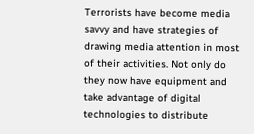Terrorists have become media savvy and have strategies of drawing media attention in most of their activities. Not only do they now have equipment and take advantage of digital technologies to distribute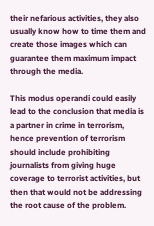their nefarious activities, they also usually know how to time them and create those images which can guarantee them maximum impact through the media.

This modus operandi could easily lead to the conclusion that media is a partner in crime in terrorism, hence prevention of terrorism should include prohibiting journalists from giving huge coverage to terrorist activities, but then that would not be addressing the root cause of the problem.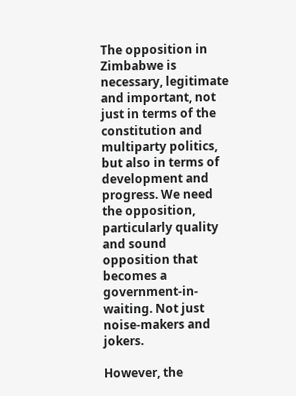The opposition in Zimbabwe is necessary, legitimate and important, not just in terms of the constitution and multiparty politics, but also in terms of development and progress. We need the opposition, particularly quality and sound opposition that becomes a government-in-waiting. Not just noise-makers and jokers.

However, the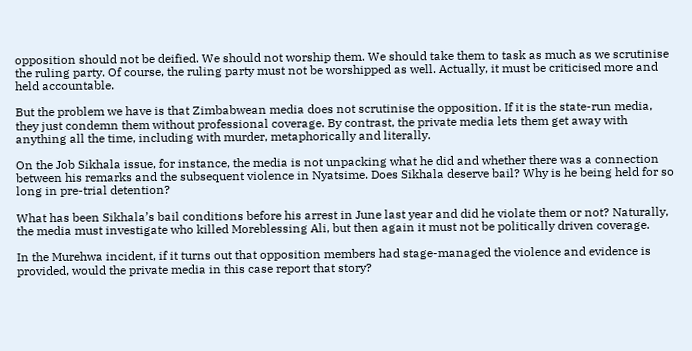opposition should not be deified. We should not worship them. We should take them to task as much as we scrutinise the ruling party. Of course, the ruling party must not be worshipped as well. Actually, it must be criticised more and held accountable.

But the problem we have is that Zimbabwean media does not scrutinise the opposition. If it is the state-run media, they just condemn them without professional coverage. By contrast, the private media lets them get away with anything all the time, including with murder, metaphorically and literally.

On the Job Sikhala issue, for instance, the media is not unpacking what he did and whether there was a connection between his remarks and the subsequent violence in Nyatsime. Does Sikhala deserve bail? Why is he being held for so long in pre-trial detention?

What has been Sikhala’s bail conditions before his arrest in June last year and did he violate them or not? Naturally, the media must investigate who killed Moreblessing Ali, but then again it must not be politically driven coverage.

In the Murehwa incident, if it turns out that opposition members had stage-managed the violence and evidence is provided, would the private media in this case report that story?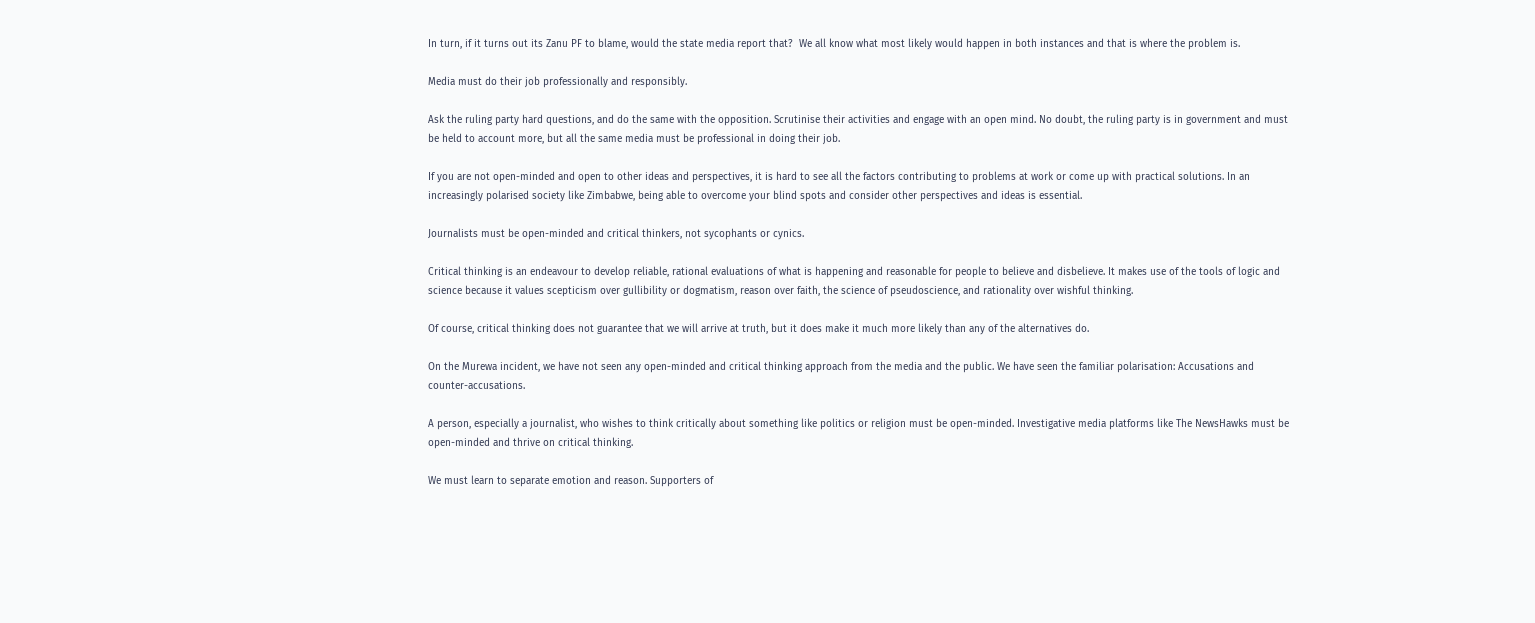In turn, if it turns out its Zanu PF to blame, would the state media report that?  We all know what most likely would happen in both instances and that is where the problem is.

Media must do their job professionally and responsibly.

Ask the ruling party hard questions, and do the same with the opposition. Scrutinise their activities and engage with an open mind. No doubt, the ruling party is in government and must be held to account more, but all the same media must be professional in doing their job.

If you are not open-minded and open to other ideas and perspectives, it is hard to see all the factors contributing to problems at work or come up with practical solutions. In an increasingly polarised society like Zimbabwe, being able to overcome your blind spots and consider other perspectives and ideas is essential.

Journalists must be open-minded and critical thinkers, not sycophants or cynics.

Critical thinking is an endeavour to develop reliable, rational evaluations of what is happening and reasonable for people to believe and disbelieve. It makes use of the tools of logic and science because it values scepticism over gullibility or dogmatism, reason over faith, the science of pseudoscience, and rationality over wishful thinking.

Of course, critical thinking does not guarantee that we will arrive at truth, but it does make it much more likely than any of the alternatives do.

On the Murewa incident, we have not seen any open-minded and critical thinking approach from the media and the public. We have seen the familiar polarisation: Accusations and counter-accusations.

A person, especially a journalist, who wishes to think critically about something like politics or religion must be open-minded. Investigative media platforms like The NewsHawks must be open-minded and thrive on critical thinking.

We must learn to separate emotion and reason. Supporters of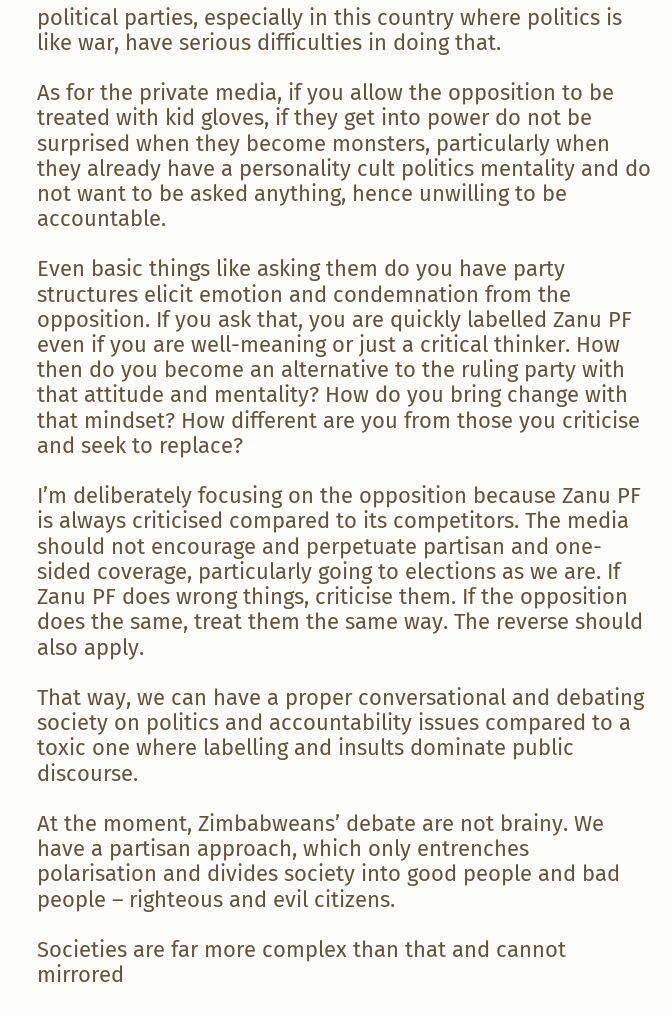political parties, especially in this country where politics is like war, have serious difficulties in doing that.

As for the private media, if you allow the opposition to be treated with kid gloves, if they get into power do not be surprised when they become monsters, particularly when they already have a personality cult politics mentality and do not want to be asked anything, hence unwilling to be accountable.

Even basic things like asking them do you have party structures elicit emotion and condemnation from the opposition. If you ask that, you are quickly labelled Zanu PF even if you are well-meaning or just a critical thinker. How then do you become an alternative to the ruling party with that attitude and mentality? How do you bring change with that mindset? How different are you from those you criticise and seek to replace?

I’m deliberately focusing on the opposition because Zanu PF is always criticised compared to its competitors. The media should not encourage and perpetuate partisan and one-sided coverage, particularly going to elections as we are. If Zanu PF does wrong things, criticise them. If the opposition does the same, treat them the same way. The reverse should also apply.

That way, we can have a proper conversational and debating society on politics and accountability issues compared to a toxic one where labelling and insults dominate public discourse.

At the moment, Zimbabweans’ debate are not brainy. We have a partisan approach, which only entrenches polarisation and divides society into good people and bad people – righteous and evil citizens.

Societies are far more complex than that and cannot mirrored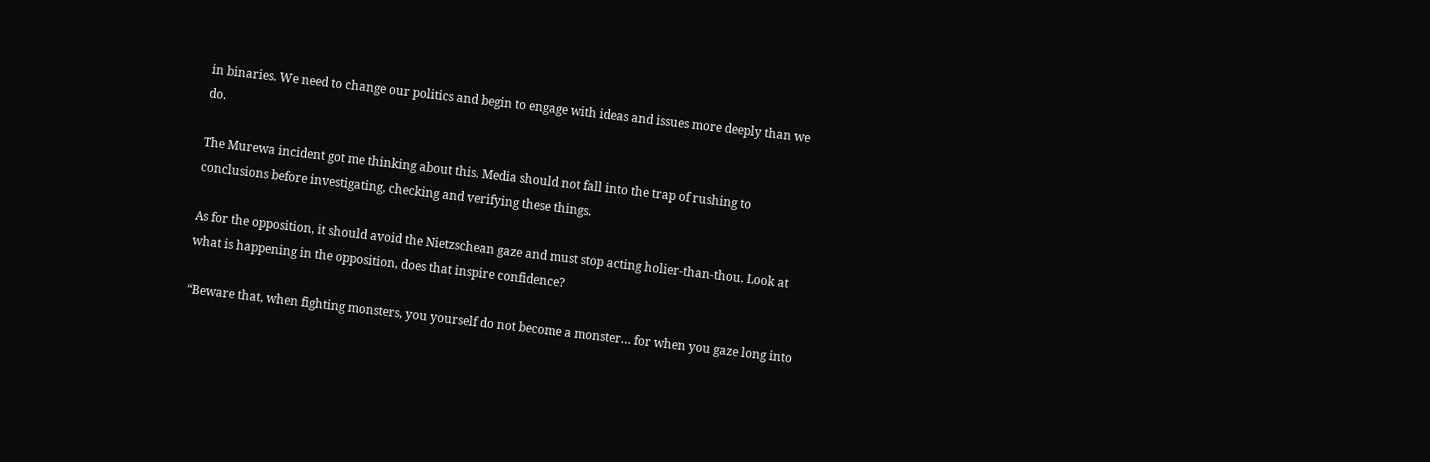in binaries. We need to change our politics and begin to engage with ideas and issues more deeply than we do.

The Murewa incident got me thinking about this. Media should not fall into the trap of rushing to conclusions before investigating, checking and verifying these things.

As for the opposition, it should avoid the Nietzschean gaze and must stop acting holier-than-thou. Look at what is happening in the opposition, does that inspire confidence?

“Beware that, when fighting monsters, you yourself do not become a monster… for when you gaze long into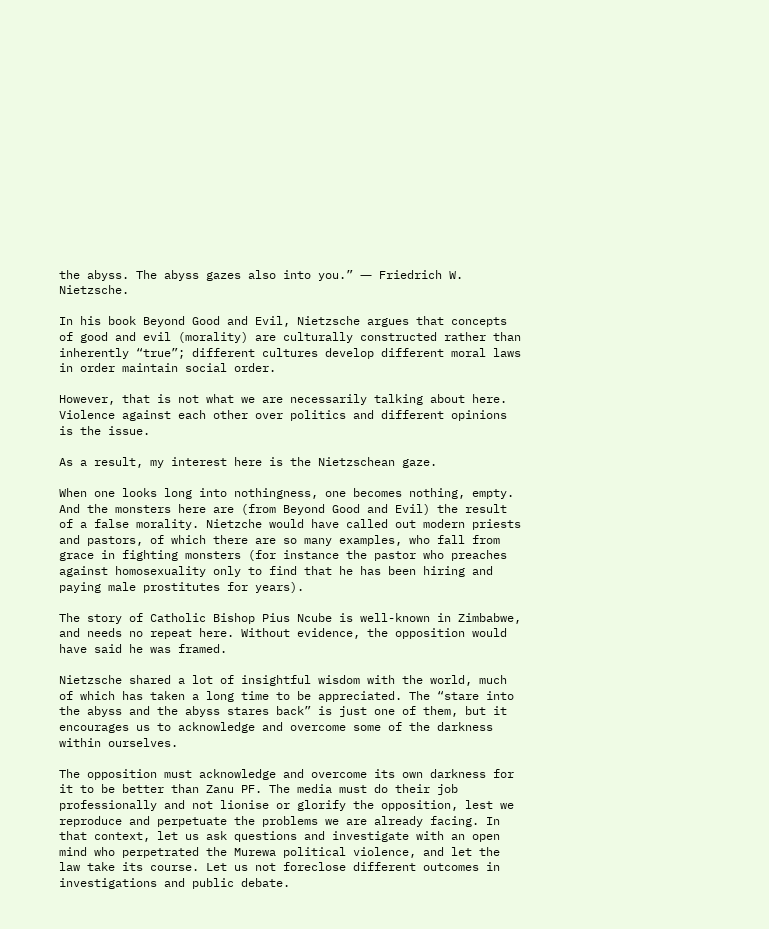the abyss. The abyss gazes also into you.” ― Friedrich W. Nietzsche.

In his book Beyond Good and Evil, Nietzsche argues that concepts of good and evil (morality) are culturally constructed rather than inherently “true”; different cultures develop different moral laws in order maintain social order.

However, that is not what we are necessarily talking about here. Violence against each other over politics and different opinions is the issue.

As a result, my interest here is the Nietzschean gaze.

When one looks long into nothingness, one becomes nothing, empty. And the monsters here are (from Beyond Good and Evil) the result of a false morality. Nietzche would have called out modern priests and pastors, of which there are so many examples, who fall from grace in fighting monsters (for instance the pastor who preaches against homosexuality only to find that he has been hiring and paying male prostitutes for years).

The story of Catholic Bishop Pius Ncube is well-known in Zimbabwe, and needs no repeat here. Without evidence, the opposition would have said he was framed.

Nietzsche shared a lot of insightful wisdom with the world, much of which has taken a long time to be appreciated. The “stare into the abyss and the abyss stares back” is just one of them, but it encourages us to acknowledge and overcome some of the darkness within ourselves.

The opposition must acknowledge and overcome its own darkness for it to be better than Zanu PF. The media must do their job professionally and not lionise or glorify the opposition, lest we reproduce and perpetuate the problems we are already facing. In that context, let us ask questions and investigate with an open mind who perpetrated the Murewa political violence, and let the law take its course. Let us not foreclose different outcomes in investigations and public debate.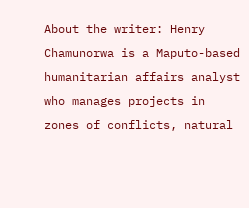About the writer: Henry Chamunorwa is a Maputo-based humanitarian affairs analyst who manages projects in zones of conflicts, natural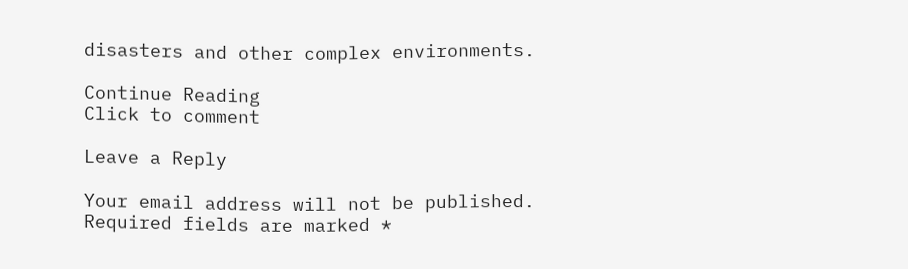disasters and other complex environments.

Continue Reading
Click to comment

Leave a Reply

Your email address will not be published. Required fields are marked *